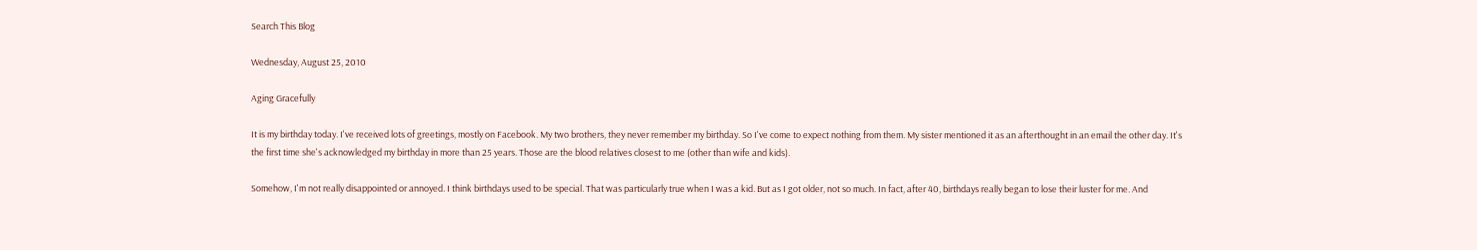Search This Blog

Wednesday, August 25, 2010

Aging Gracefully

It is my birthday today. I've received lots of greetings, mostly on Facebook. My two brothers, they never remember my birthday. So I've come to expect nothing from them. My sister mentioned it as an afterthought in an email the other day. It's the first time she's acknowledged my birthday in more than 25 years. Those are the blood relatives closest to me (other than wife and kids).

Somehow, I'm not really disappointed or annoyed. I think birthdays used to be special. That was particularly true when I was a kid. But as I got older, not so much. In fact, after 40, birthdays really began to lose their luster for me. And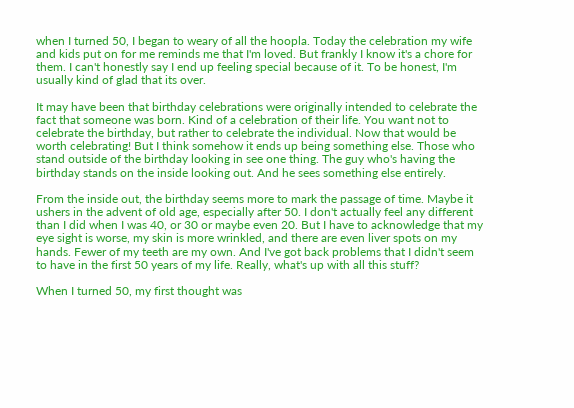when I turned 50, I began to weary of all the hoopla. Today the celebration my wife and kids put on for me reminds me that I'm loved. But frankly I know it's a chore for them. I can't honestly say I end up feeling special because of it. To be honest, I'm usually kind of glad that its over.

It may have been that birthday celebrations were originally intended to celebrate the fact that someone was born. Kind of a celebration of their life. You want not to celebrate the birthday, but rather to celebrate the individual. Now that would be worth celebrating! But I think somehow it ends up being something else. Those who stand outside of the birthday looking in see one thing. The guy who's having the birthday stands on the inside looking out. And he sees something else entirely.

From the inside out, the birthday seems more to mark the passage of time. Maybe it ushers in the advent of old age, especially after 50. I don't actually feel any different than I did when I was 40, or 30 or maybe even 20. But I have to acknowledge that my eye sight is worse, my skin is more wrinkled, and there are even liver spots on my hands. Fewer of my teeth are my own. And I've got back problems that I didn't seem to have in the first 50 years of my life. Really, what's up with all this stuff?

When I turned 50, my first thought was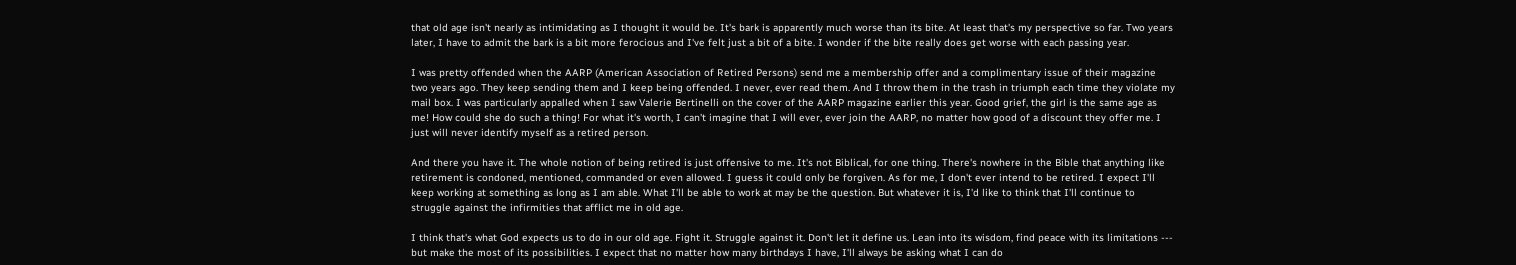that old age isn't nearly as intimidating as I thought it would be. It's bark is apparently much worse than its bite. At least that's my perspective so far. Two years later, I have to admit the bark is a bit more ferocious and I've felt just a bit of a bite. I wonder if the bite really does get worse with each passing year.

I was pretty offended when the AARP (American Association of Retired Persons) send me a membership offer and a complimentary issue of their magazine two years ago. They keep sending them and I keep being offended. I never, ever read them. And I throw them in the trash in triumph each time they violate my mail box. I was particularly appalled when I saw Valerie Bertinelli on the cover of the AARP magazine earlier this year. Good grief, the girl is the same age as me! How could she do such a thing! For what it's worth, I can't imagine that I will ever, ever join the AARP, no matter how good of a discount they offer me. I just will never identify myself as a retired person.

And there you have it. The whole notion of being retired is just offensive to me. It's not Biblical, for one thing. There's nowhere in the Bible that anything like retirement is condoned, mentioned, commanded or even allowed. I guess it could only be forgiven. As for me, I don't ever intend to be retired. I expect I'll keep working at something as long as I am able. What I'll be able to work at may be the question. But whatever it is, I'd like to think that I'll continue to struggle against the infirmities that afflict me in old age.

I think that's what God expects us to do in our old age. Fight it. Struggle against it. Don't let it define us. Lean into its wisdom, find peace with its limitations --- but make the most of its possibilities. I expect that no matter how many birthdays I have, I'll always be asking what I can do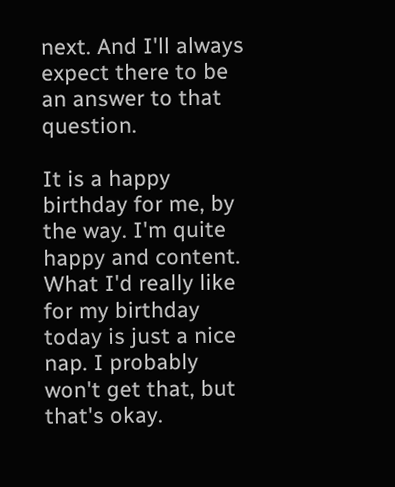next. And I'll always expect there to be an answer to that question.

It is a happy birthday for me, by the way. I'm quite happy and content. What I'd really like for my birthday today is just a nice nap. I probably won't get that, but that's okay.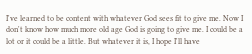I've learned to be content with whatever God sees fit to give me. Now I don't know how much more old age God is going to give me. I could be a lot or it could be a little. But whatever it is, I hope I'll have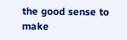the good sense to make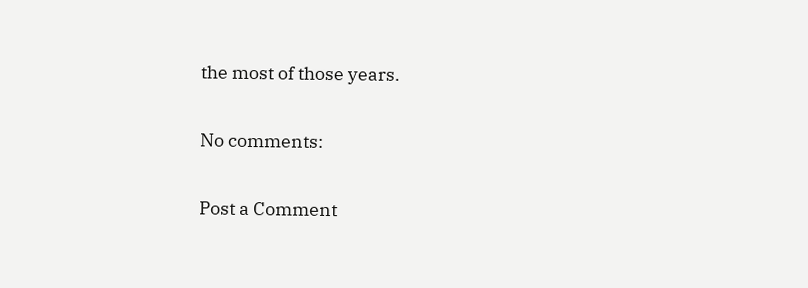the most of those years.

No comments:

Post a Comment